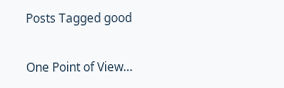Posts Tagged good

One Point of View…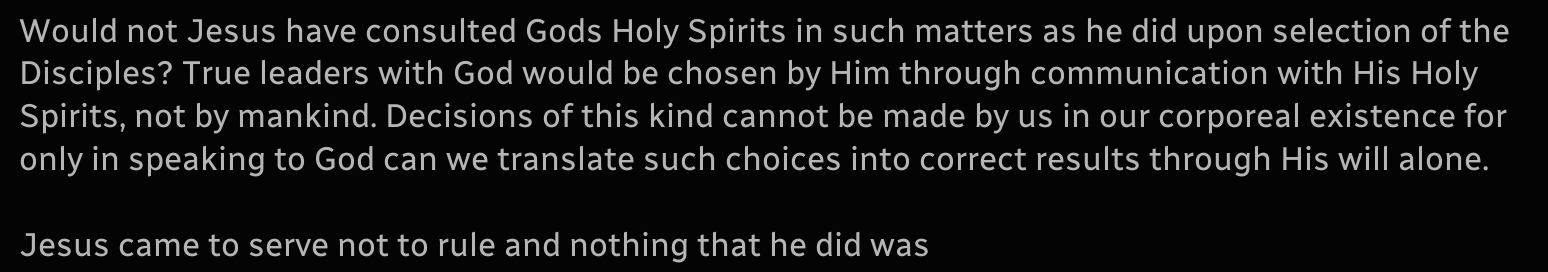Would not Jesus have consulted Gods Holy Spirits in such matters as he did upon selection of the Disciples? True leaders with God would be chosen by Him through communication with His Holy Spirits, not by mankind. Decisions of this kind cannot be made by us in our corporeal existence for only in speaking to God can we translate such choices into correct results through His will alone.

Jesus came to serve not to rule and nothing that he did was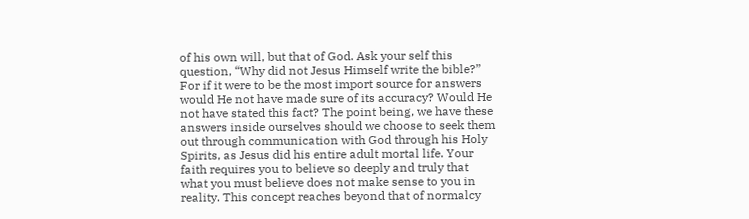of his own will, but that of God. Ask your self this question, “Why did not Jesus Himself write the bible?” For if it were to be the most import source for answers would He not have made sure of its accuracy? Would He not have stated this fact? The point being, we have these answers inside ourselves should we choose to seek them out through communication with God through his Holy Spirits, as Jesus did his entire adult mortal life. Your faith requires you to believe so deeply and truly that what you must believe does not make sense to you in reality. This concept reaches beyond that of normalcy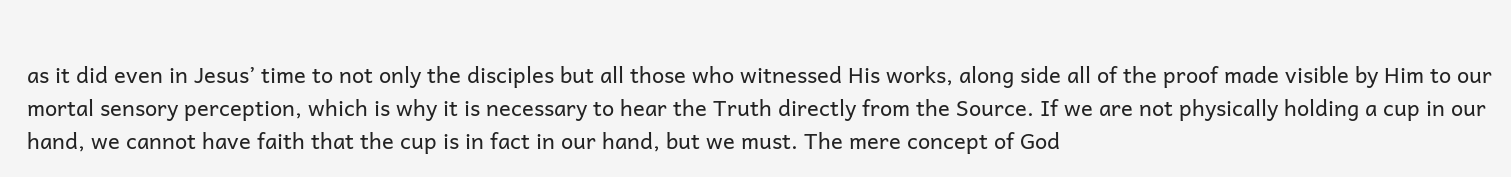as it did even in Jesus’ time to not only the disciples but all those who witnessed His works, along side all of the proof made visible by Him to our mortal sensory perception, which is why it is necessary to hear the Truth directly from the Source. If we are not physically holding a cup in our hand, we cannot have faith that the cup is in fact in our hand, but we must. The mere concept of God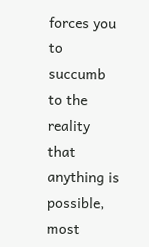forces you to succumb to the reality that anything is possible, most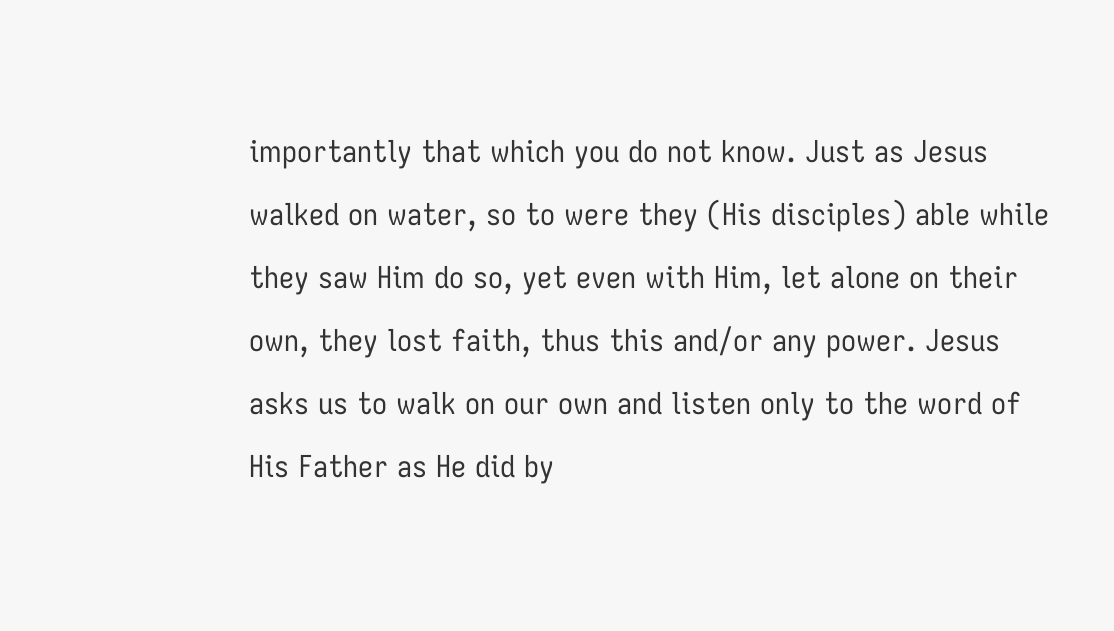importantly that which you do not know. Just as Jesus walked on water, so to were they (His disciples) able while they saw Him do so, yet even with Him, let alone on their own, they lost faith, thus this and/or any power. Jesus asks us to walk on our own and listen only to the word of His Father as He did by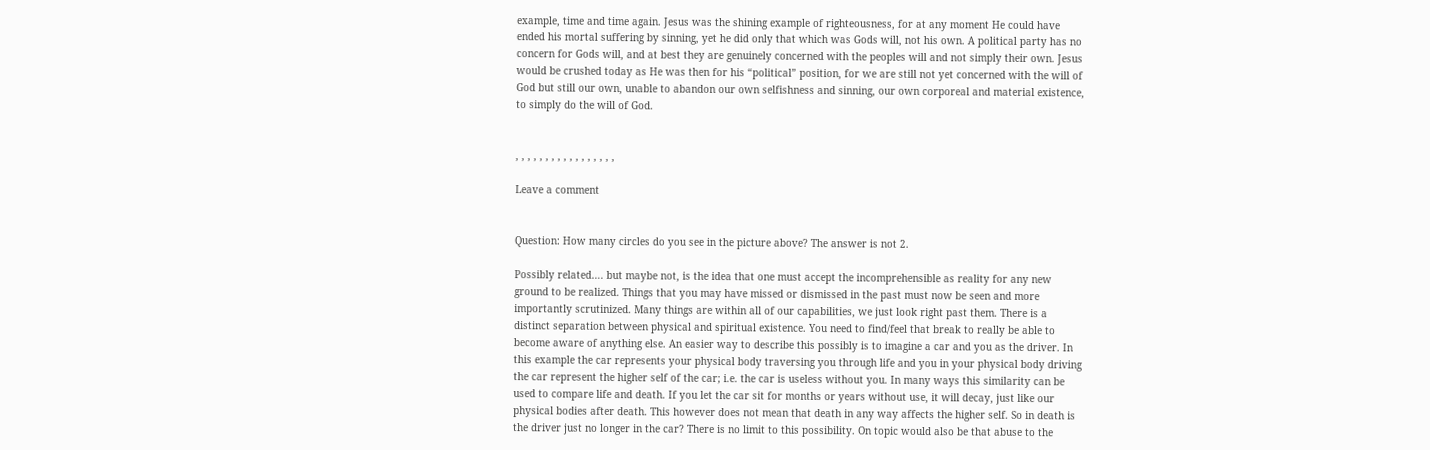example, time and time again. Jesus was the shining example of righteousness, for at any moment He could have ended his mortal suffering by sinning, yet he did only that which was Gods will, not his own. A political party has no concern for Gods will, and at best they are genuinely concerned with the peoples will and not simply their own. Jesus would be crushed today as He was then for his “political” position, for we are still not yet concerned with the will of God but still our own, unable to abandon our own selfishness and sinning, our own corporeal and material existence, to simply do the will of God.


, , , , , , , , , , , , , , , , ,

Leave a comment


Question: How many circles do you see in the picture above? The answer is not 2.

Possibly related…. but maybe not, is the idea that one must accept the incomprehensible as reality for any new ground to be realized. Things that you may have missed or dismissed in the past must now be seen and more importantly scrutinized. Many things are within all of our capabilities, we just look right past them. There is a distinct separation between physical and spiritual existence. You need to find/feel that break to really be able to become aware of anything else. An easier way to describe this possibly is to imagine a car and you as the driver. In this example the car represents your physical body traversing you through life and you in your physical body driving the car represent the higher self of the car; i.e. the car is useless without you. In many ways this similarity can be used to compare life and death. If you let the car sit for months or years without use, it will decay, just like our physical bodies after death. This however does not mean that death in any way affects the higher self. So in death is the driver just no longer in the car? There is no limit to this possibility. On topic would also be that abuse to the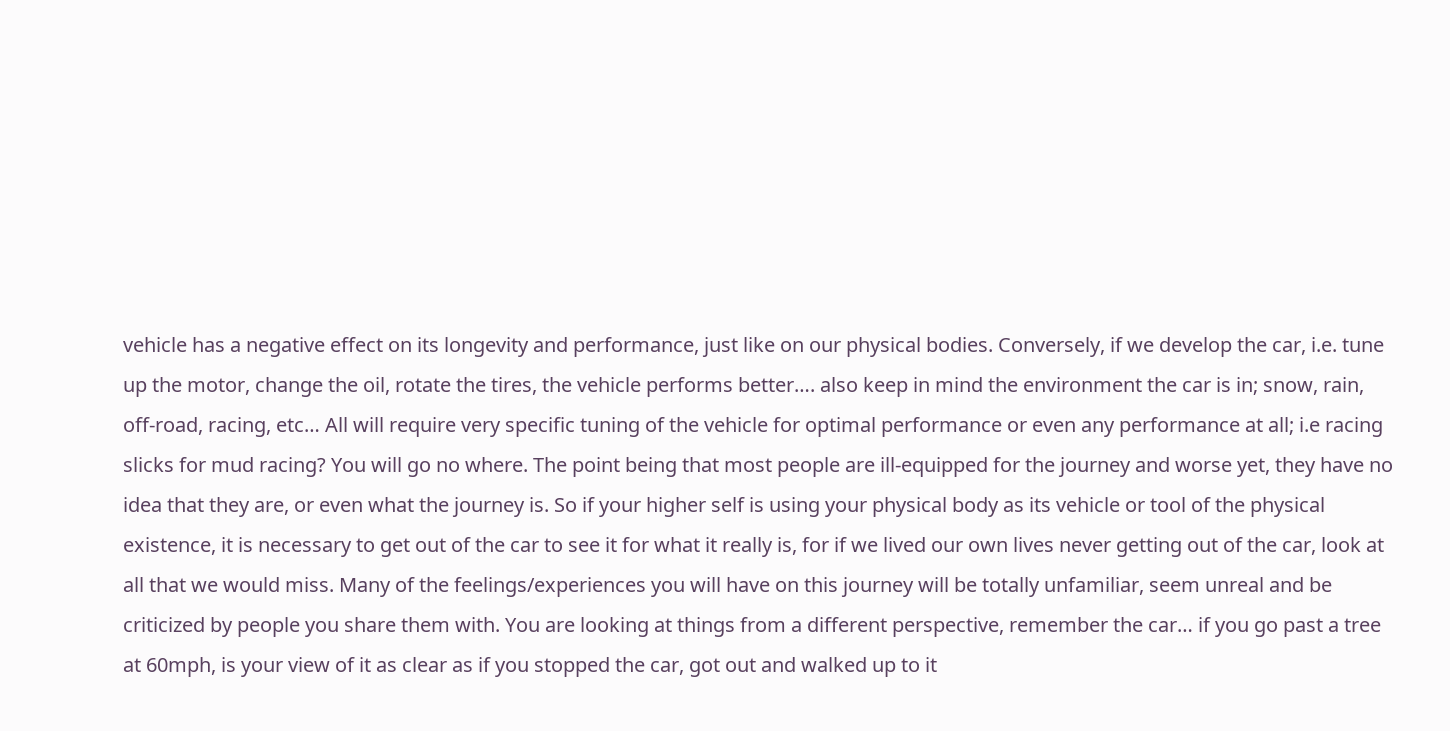vehicle has a negative effect on its longevity and performance, just like on our physical bodies. Conversely, if we develop the car, i.e. tune up the motor, change the oil, rotate the tires, the vehicle performs better…. also keep in mind the environment the car is in; snow, rain, off-road, racing, etc… All will require very specific tuning of the vehicle for optimal performance or even any performance at all; i.e racing slicks for mud racing? You will go no where. The point being that most people are ill-equipped for the journey and worse yet, they have no idea that they are, or even what the journey is. So if your higher self is using your physical body as its vehicle or tool of the physical existence, it is necessary to get out of the car to see it for what it really is, for if we lived our own lives never getting out of the car, look at all that we would miss. Many of the feelings/experiences you will have on this journey will be totally unfamiliar, seem unreal and be criticized by people you share them with. You are looking at things from a different perspective, remember the car… if you go past a tree at 60mph, is your view of it as clear as if you stopped the car, got out and walked up to it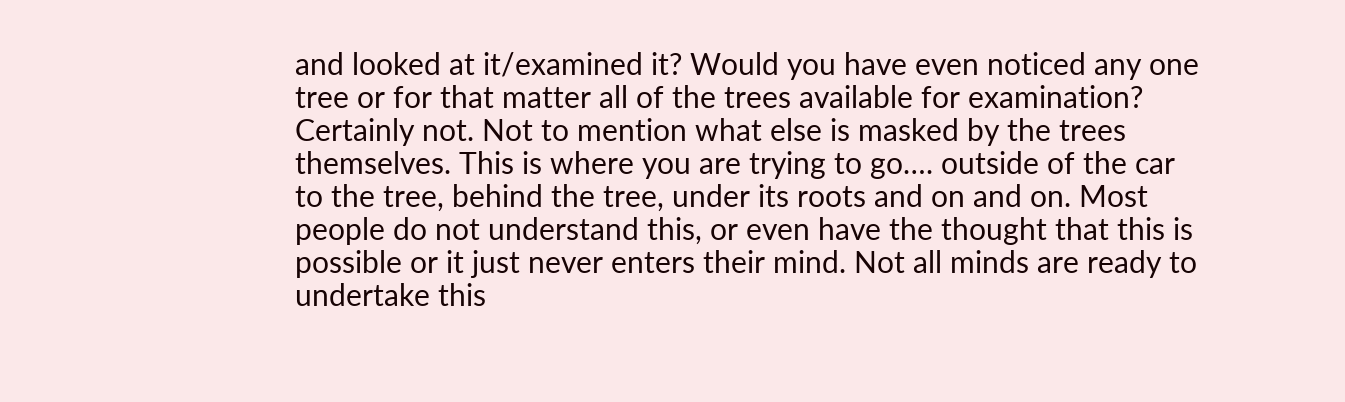and looked at it/examined it? Would you have even noticed any one tree or for that matter all of the trees available for examination? Certainly not. Not to mention what else is masked by the trees themselves. This is where you are trying to go…. outside of the car to the tree, behind the tree, under its roots and on and on. Most people do not understand this, or even have the thought that this is possible or it just never enters their mind. Not all minds are ready to undertake this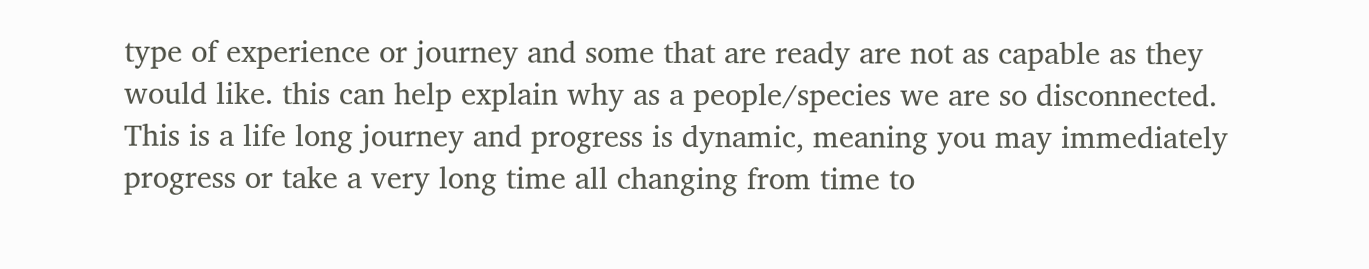type of experience or journey and some that are ready are not as capable as they would like. this can help explain why as a people/species we are so disconnected. This is a life long journey and progress is dynamic, meaning you may immediately progress or take a very long time all changing from time to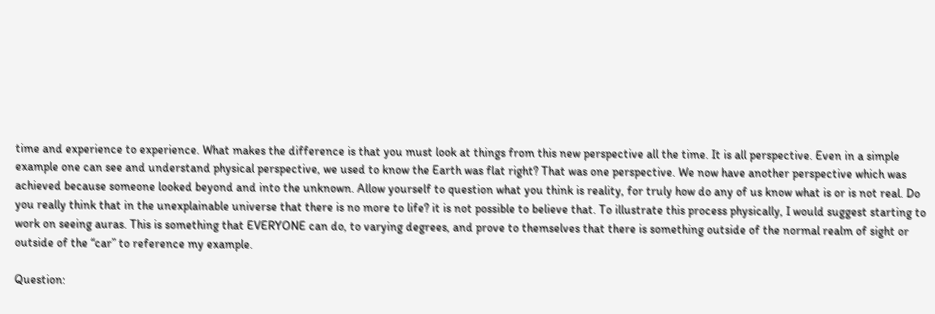time and experience to experience. What makes the difference is that you must look at things from this new perspective all the time. It is all perspective. Even in a simple example one can see and understand physical perspective, we used to know the Earth was flat right? That was one perspective. We now have another perspective which was achieved because someone looked beyond and into the unknown. Allow yourself to question what you think is reality, for truly how do any of us know what is or is not real. Do you really think that in the unexplainable universe that there is no more to life? it is not possible to believe that. To illustrate this process physically, I would suggest starting to work on seeing auras. This is something that EVERYONE can do, to varying degrees, and prove to themselves that there is something outside of the normal realm of sight or outside of the “car” to reference my example.

Question: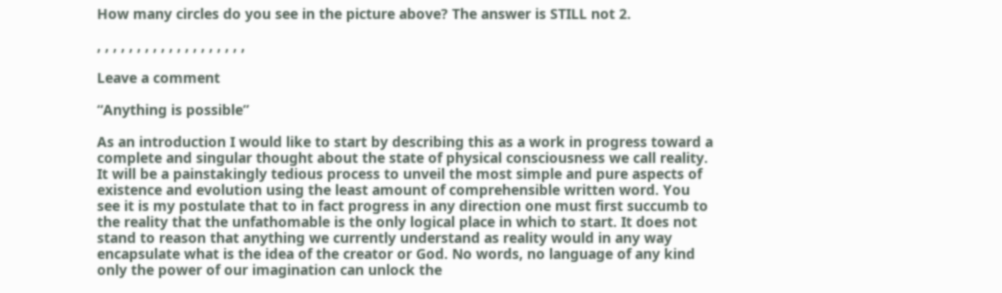How many circles do you see in the picture above? The answer is STILL not 2.

, , , , , , , , , , , , , , , , , , ,

Leave a comment

“Anything is possible”

As an introduction I would like to start by describing this as a work in progress toward a complete and singular thought about the state of physical consciousness we call reality. It will be a painstakingly tedious process to unveil the most simple and pure aspects of existence and evolution using the least amount of comprehensible written word. You see it is my postulate that to in fact progress in any direction one must first succumb to the reality that the unfathomable is the only logical place in which to start. It does not stand to reason that anything we currently understand as reality would in any way encapsulate what is the idea of the creator or God. No words, no language of any kind only the power of our imagination can unlock the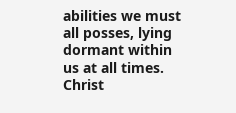abilities we must all posses, lying dormant within us at all times. Christ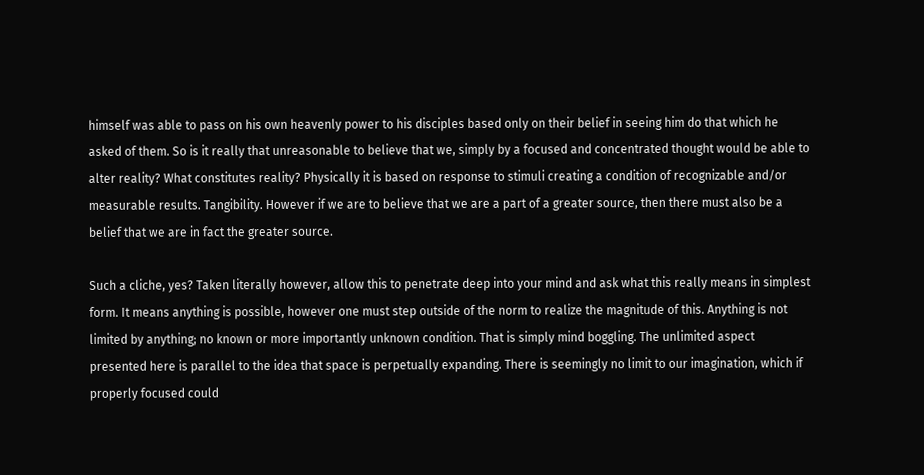himself was able to pass on his own heavenly power to his disciples based only on their belief in seeing him do that which he asked of them. So is it really that unreasonable to believe that we, simply by a focused and concentrated thought would be able to alter reality? What constitutes reality? Physically it is based on response to stimuli creating a condition of recognizable and/or measurable results. Tangibility. However if we are to believe that we are a part of a greater source, then there must also be a belief that we are in fact the greater source.

Such a cliche, yes? Taken literally however, allow this to penetrate deep into your mind and ask what this really means in simplest form. It means anything is possible, however one must step outside of the norm to realize the magnitude of this. Anything is not limited by anything; no known or more importantly unknown condition. That is simply mind boggling. The unlimited aspect presented here is parallel to the idea that space is perpetually expanding. There is seemingly no limit to our imagination, which if properly focused could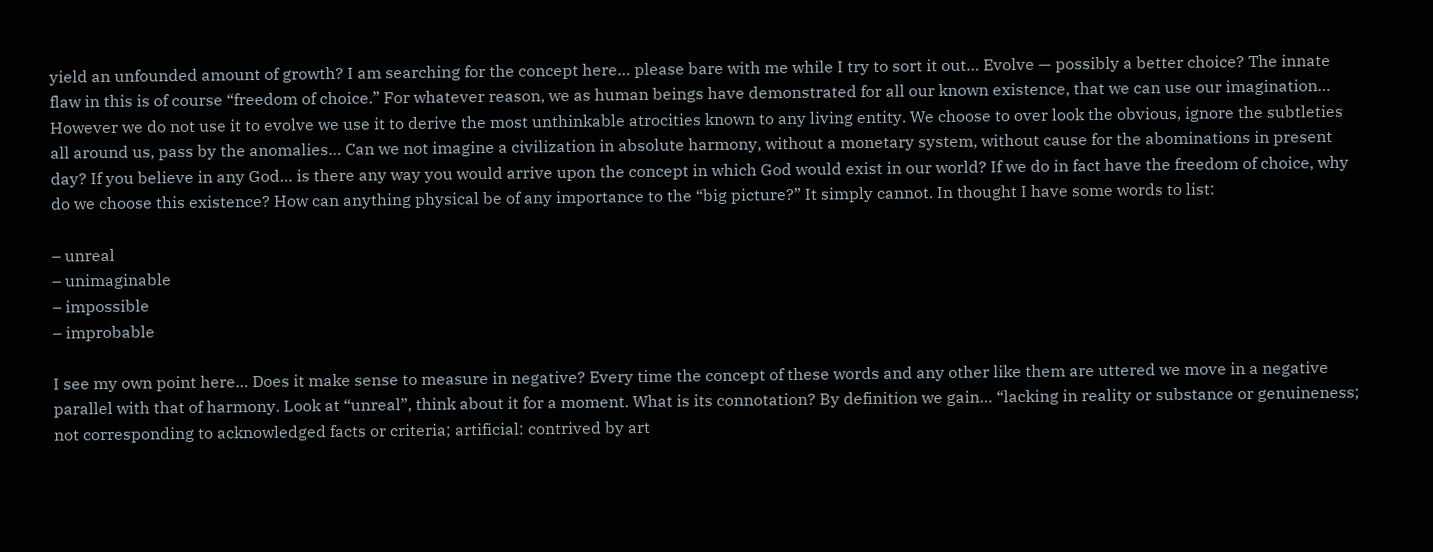yield an unfounded amount of growth? I am searching for the concept here… please bare with me while I try to sort it out… Evolve — possibly a better choice? The innate flaw in this is of course “freedom of choice.” For whatever reason, we as human beings have demonstrated for all our known existence, that we can use our imagination… However we do not use it to evolve we use it to derive the most unthinkable atrocities known to any living entity. We choose to over look the obvious, ignore the subtleties all around us, pass by the anomalies… Can we not imagine a civilization in absolute harmony, without a monetary system, without cause for the abominations in present day? If you believe in any God… is there any way you would arrive upon the concept in which God would exist in our world? If we do in fact have the freedom of choice, why do we choose this existence? How can anything physical be of any importance to the “big picture?” It simply cannot. In thought I have some words to list:

– unreal
– unimaginable
– impossible
– improbable

I see my own point here… Does it make sense to measure in negative? Every time the concept of these words and any other like them are uttered we move in a negative parallel with that of harmony. Look at “unreal”, think about it for a moment. What is its connotation? By definition we gain… “lacking in reality or substance or genuineness; not corresponding to acknowledged facts or criteria; artificial: contrived by art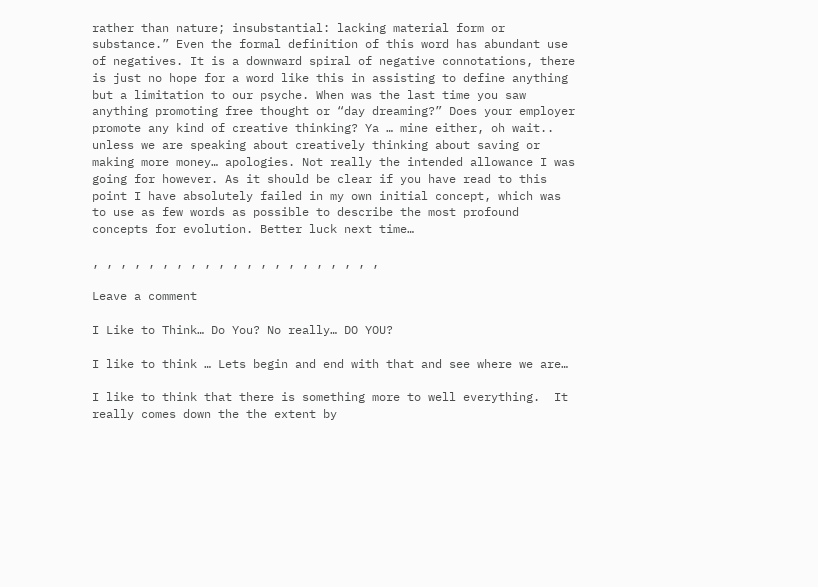rather than nature; insubstantial: lacking material form or substance.” Even the formal definition of this word has abundant use of negatives. It is a downward spiral of negative connotations, there is just no hope for a word like this in assisting to define anything but a limitation to our psyche. When was the last time you saw anything promoting free thought or “day dreaming?” Does your employer promote any kind of creative thinking? Ya … mine either, oh wait.. unless we are speaking about creatively thinking about saving or making more money… apologies. Not really the intended allowance I was going for however. As it should be clear if you have read to this point I have absolutely failed in my own initial concept, which was to use as few words as possible to describe the most profound concepts for evolution. Better luck next time…

, , , , , , , , , , , , , , , , , , , , ,

Leave a comment

I Like to Think… Do You? No really… DO YOU?

I like to think … Lets begin and end with that and see where we are…

I like to think that there is something more to well everything.  It really comes down the the extent by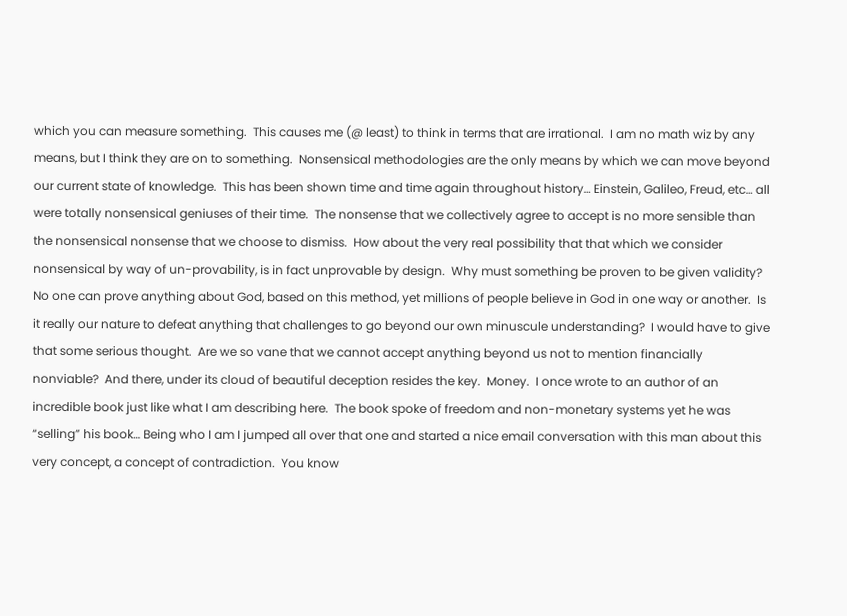which you can measure something.  This causes me (@ least) to think in terms that are irrational.  I am no math wiz by any means, but I think they are on to something.  Nonsensical methodologies are the only means by which we can move beyond our current state of knowledge.  This has been shown time and time again throughout history… Einstein, Galileo, Freud, etc… all were totally nonsensical geniuses of their time.  The nonsense that we collectively agree to accept is no more sensible than the nonsensical nonsense that we choose to dismiss.  How about the very real possibility that that which we consider nonsensical by way of un-provability, is in fact unprovable by design.  Why must something be proven to be given validity?  No one can prove anything about God, based on this method, yet millions of people believe in God in one way or another.  Is it really our nature to defeat anything that challenges to go beyond our own minuscule understanding?  I would have to give that some serious thought.  Are we so vane that we cannot accept anything beyond us not to mention financially nonviable?  And there, under its cloud of beautiful deception resides the key.  Money.  I once wrote to an author of an incredible book just like what I am describing here.  The book spoke of freedom and non-monetary systems yet he was “selling” his book… Being who I am I jumped all over that one and started a nice email conversation with this man about this very concept, a concept of contradiction.  You know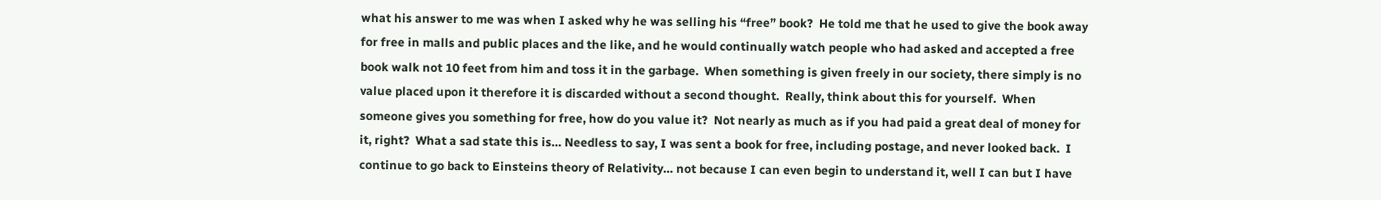what his answer to me was when I asked why he was selling his “free” book?  He told me that he used to give the book away for free in malls and public places and the like, and he would continually watch people who had asked and accepted a free book walk not 10 feet from him and toss it in the garbage.  When something is given freely in our society, there simply is no value placed upon it therefore it is discarded without a second thought.  Really, think about this for yourself.  When someone gives you something for free, how do you value it?  Not nearly as much as if you had paid a great deal of money for it, right?  What a sad state this is… Needless to say, I was sent a book for free, including postage, and never looked back.  I continue to go back to Einsteins theory of Relativity… not because I can even begin to understand it, well I can but I have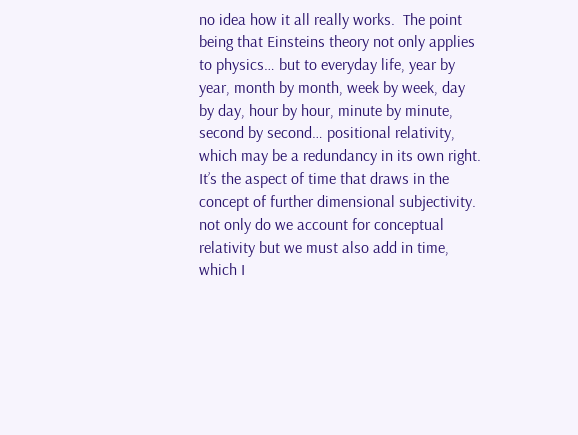no idea how it all really works.  The point being that Einsteins theory not only applies to physics… but to everyday life, year by year, month by month, week by week, day by day, hour by hour, minute by minute, second by second… positional relativity, which may be a redundancy in its own right.  It’s the aspect of time that draws in the concept of further dimensional subjectivity.  not only do we account for conceptual relativity but we must also add in time, which I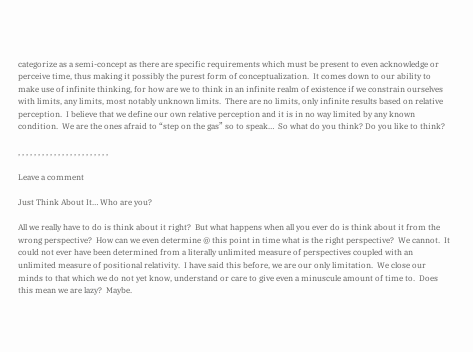categorize as a semi-concept as there are specific requirements which must be present to even acknowledge or perceive time, thus making it possibly the purest form of conceptualization.  It comes down to our ability to make use of infinite thinking, for how are we to think in an infinite realm of existence if we constrain ourselves with limits, any limits, most notably unknown limits.  There are no limits, only infinite results based on relative perception.  I believe that we define our own relative perception and it is in no way limited by any known condition.  We are the ones afraid to “step on the gas” so to speak…  So what do you think? Do you like to think?

, , , , , , , , , , , , , , , , , , , , , , ,

Leave a comment

Just Think About It… Who are you?

All we really have to do is think about it right?  But what happens when all you ever do is think about it from the wrong perspective?  How can we even determine @ this point in time what is the right perspective?  We cannot.  It could not ever have been determined from a literally unlimited measure of perspectives coupled with an unlimited measure of positional relativity.  I have said this before, we are our only limitation.  We close our minds to that which we do not yet know, understand or care to give even a minuscule amount of time to.  Does this mean we are lazy?  Maybe.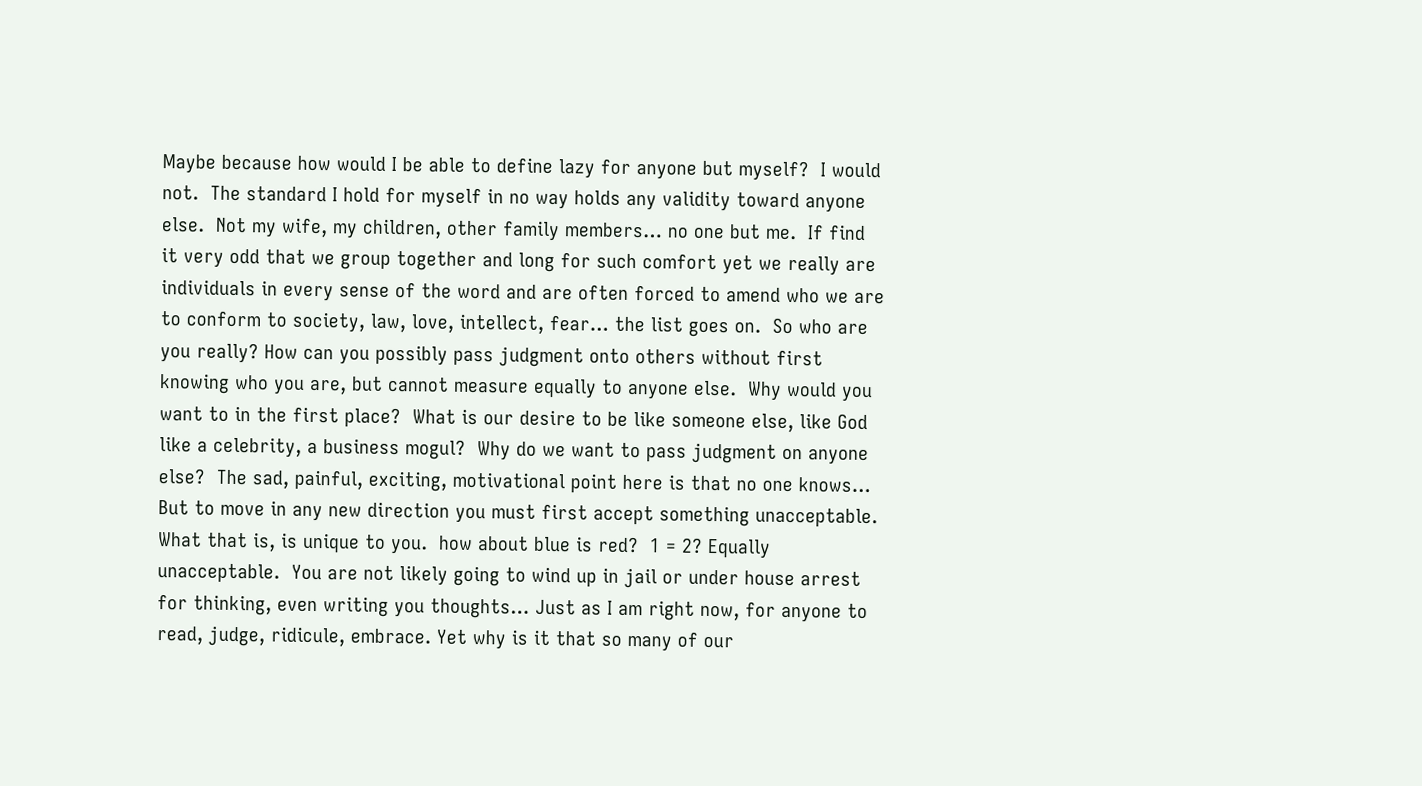Maybe because how would I be able to define lazy for anyone but myself?  I would not.  The standard I hold for myself in no way holds any validity toward anyone else.  Not my wife, my children, other family members… no one but me.  If find it very odd that we group together and long for such comfort yet we really are individuals in every sense of the word and are often forced to amend who we are to conform to society, law, love, intellect, fear… the list goes on.  So who are you really? How can you possibly pass judgment onto others without first knowing who you are, but cannot measure equally to anyone else.  Why would you want to in the first place?  What is our desire to be like someone else, like God like a celebrity, a business mogul?  Why do we want to pass judgment on anyone else?  The sad, painful, exciting, motivational point here is that no one knows… But to move in any new direction you must first accept something unacceptable.  What that is, is unique to you.  how about blue is red?  1 = 2? Equally unacceptable.  You are not likely going to wind up in jail or under house arrest for thinking, even writing you thoughts… Just as I am right now, for anyone to read, judge, ridicule, embrace. Yet why is it that so many of our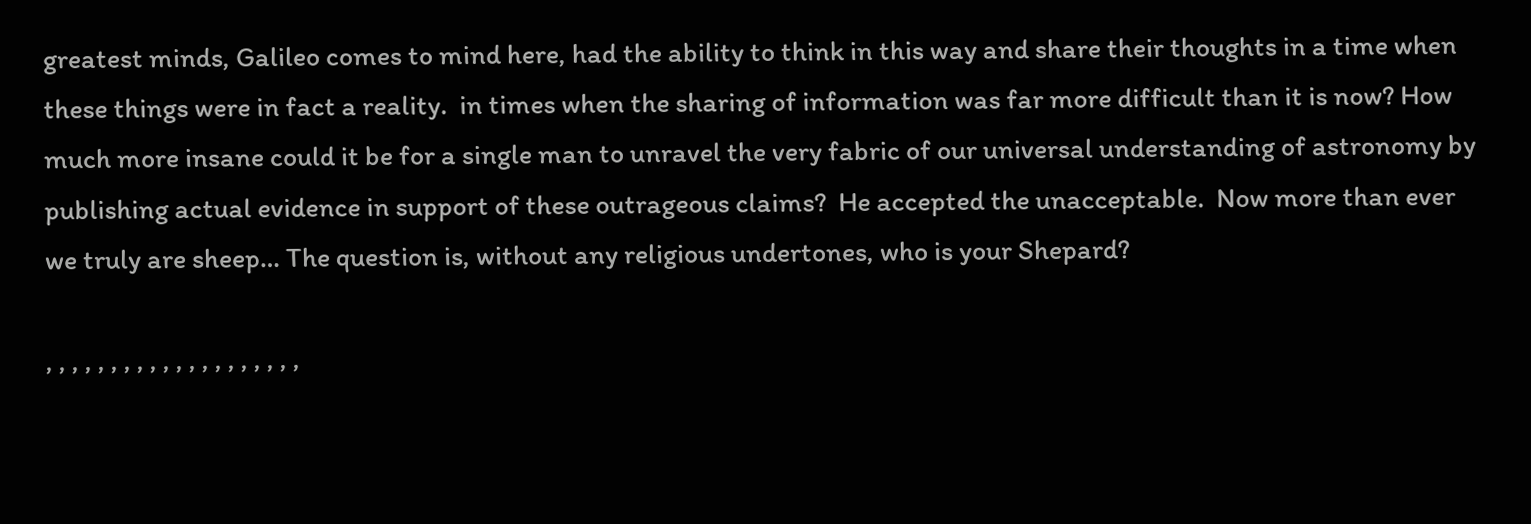greatest minds, Galileo comes to mind here, had the ability to think in this way and share their thoughts in a time when these things were in fact a reality.  in times when the sharing of information was far more difficult than it is now? How much more insane could it be for a single man to unravel the very fabric of our universal understanding of astronomy by publishing actual evidence in support of these outrageous claims?  He accepted the unacceptable.  Now more than ever we truly are sheep… The question is, without any religious undertones, who is your Shepard?

, , , , , , , , , , , , , , , , , , , ,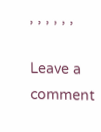, , , , , ,

Leave a comment